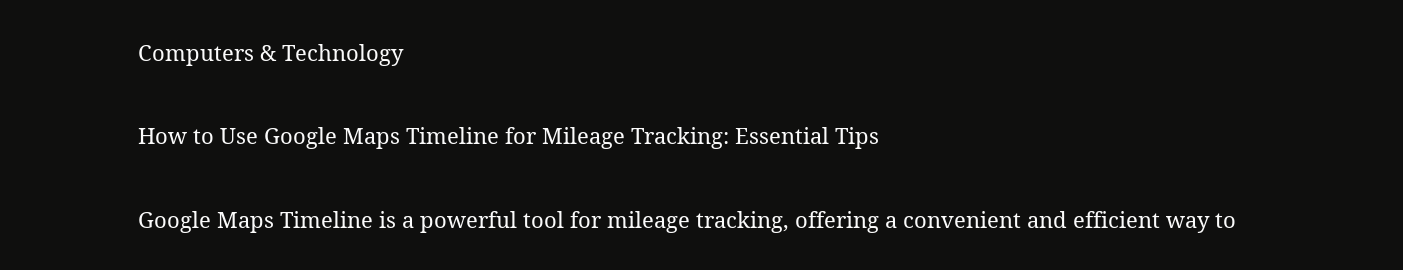Computers & Technology

How to Use Google Maps Timeline for Mileage Tracking: Essential Tips

Google Maps Timeline is a powerful tool for mileage tracking, offering a convenient and efficient way to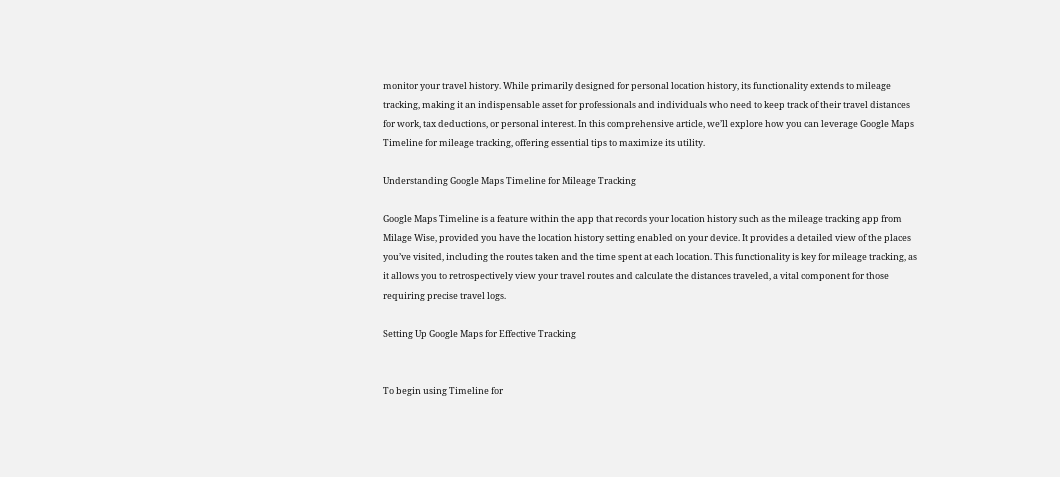monitor your travel history. While primarily designed for personal location history, its functionality extends to mileage tracking, making it an indispensable asset for professionals and individuals who need to keep track of their travel distances for work, tax deductions, or personal interest. In this comprehensive article, we’ll explore how you can leverage Google Maps Timeline for mileage tracking, offering essential tips to maximize its utility.

Understanding Google Maps Timeline for Mileage Tracking

Google Maps Timeline is a feature within the app that records your location history such as the mileage tracking app from Milage Wise, provided you have the location history setting enabled on your device. It provides a detailed view of the places you’ve visited, including the routes taken and the time spent at each location. This functionality is key for mileage tracking, as it allows you to retrospectively view your travel routes and calculate the distances traveled, a vital component for those requiring precise travel logs.

Setting Up Google Maps for Effective Tracking


To begin using Timeline for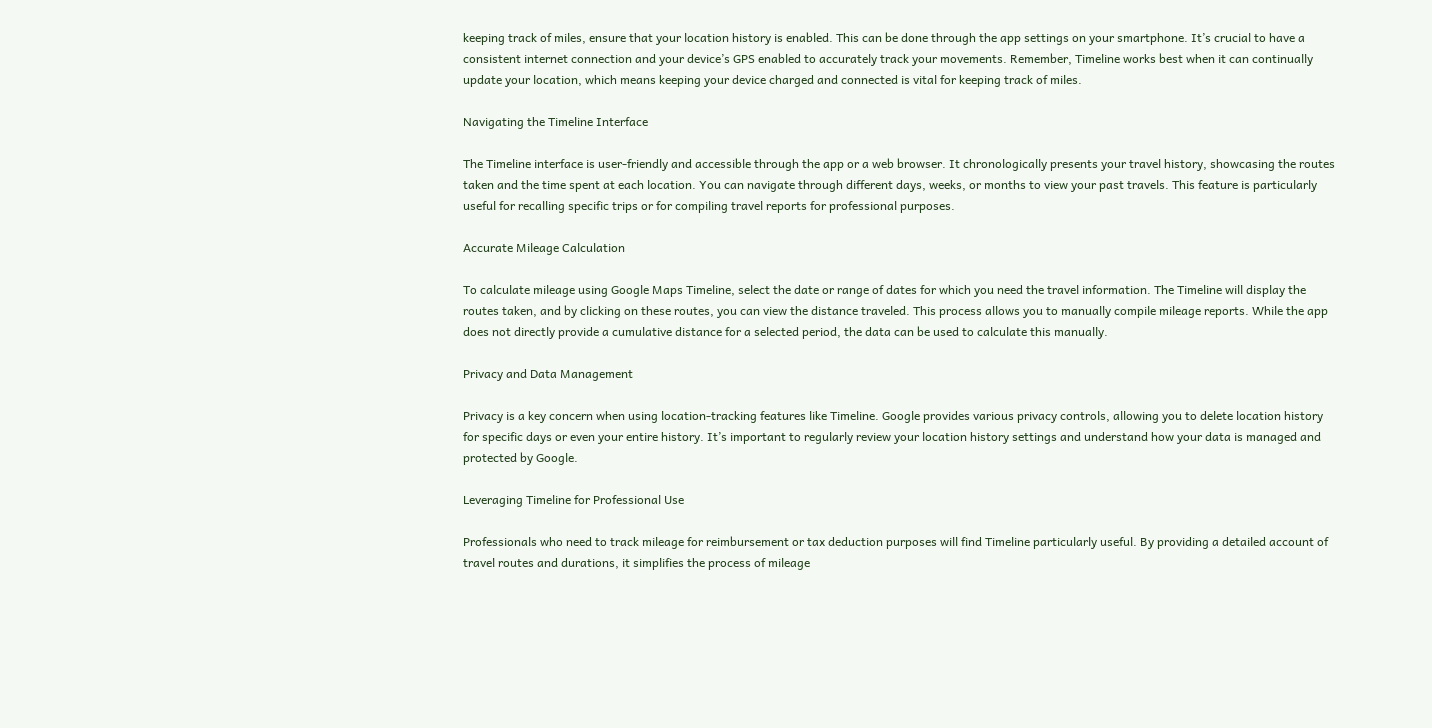keeping track of miles, ensure that your location history is enabled. This can be done through the app settings on your smartphone. It’s crucial to have a consistent internet connection and your device’s GPS enabled to accurately track your movements. Remember, Timeline works best when it can continually update your location, which means keeping your device charged and connected is vital for keeping track of miles.

Navigating the Timeline Interface

The Timeline interface is user-friendly and accessible through the app or a web browser. It chronologically presents your travel history, showcasing the routes taken and the time spent at each location. You can navigate through different days, weeks, or months to view your past travels. This feature is particularly useful for recalling specific trips or for compiling travel reports for professional purposes.

Accurate Mileage Calculation

To calculate mileage using Google Maps Timeline, select the date or range of dates for which you need the travel information. The Timeline will display the routes taken, and by clicking on these routes, you can view the distance traveled. This process allows you to manually compile mileage reports. While the app does not directly provide a cumulative distance for a selected period, the data can be used to calculate this manually.

Privacy and Data Management

Privacy is a key concern when using location-tracking features like Timeline. Google provides various privacy controls, allowing you to delete location history for specific days or even your entire history. It’s important to regularly review your location history settings and understand how your data is managed and protected by Google.

Leveraging Timeline for Professional Use

Professionals who need to track mileage for reimbursement or tax deduction purposes will find Timeline particularly useful. By providing a detailed account of travel routes and durations, it simplifies the process of mileage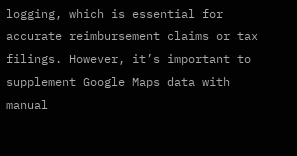logging, which is essential for accurate reimbursement claims or tax filings. However, it’s important to supplement Google Maps data with manual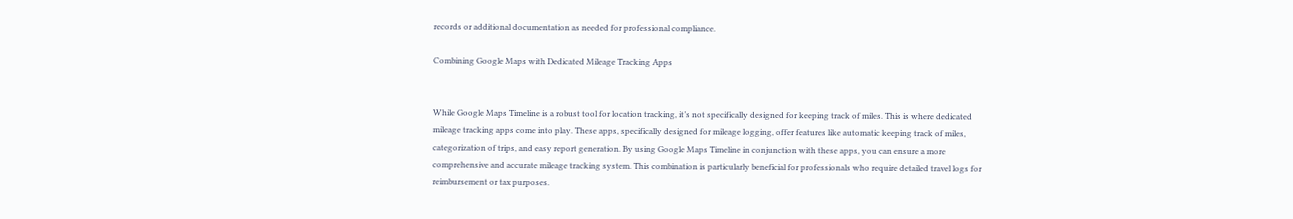records or additional documentation as needed for professional compliance.

Combining Google Maps with Dedicated Mileage Tracking Apps


While Google Maps Timeline is a robust tool for location tracking, it’s not specifically designed for keeping track of miles. This is where dedicated mileage tracking apps come into play. These apps, specifically designed for mileage logging, offer features like automatic keeping track of miles, categorization of trips, and easy report generation. By using Google Maps Timeline in conjunction with these apps, you can ensure a more comprehensive and accurate mileage tracking system. This combination is particularly beneficial for professionals who require detailed travel logs for reimbursement or tax purposes.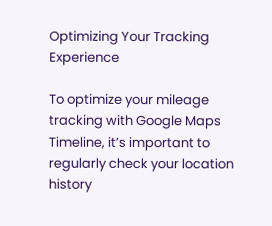Optimizing Your Tracking Experience

To optimize your mileage tracking with Google Maps Timeline, it’s important to regularly check your location history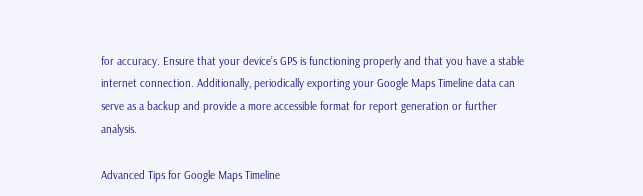for accuracy. Ensure that your device’s GPS is functioning properly and that you have a stable internet connection. Additionally, periodically exporting your Google Maps Timeline data can serve as a backup and provide a more accessible format for report generation or further analysis.

Advanced Tips for Google Maps Timeline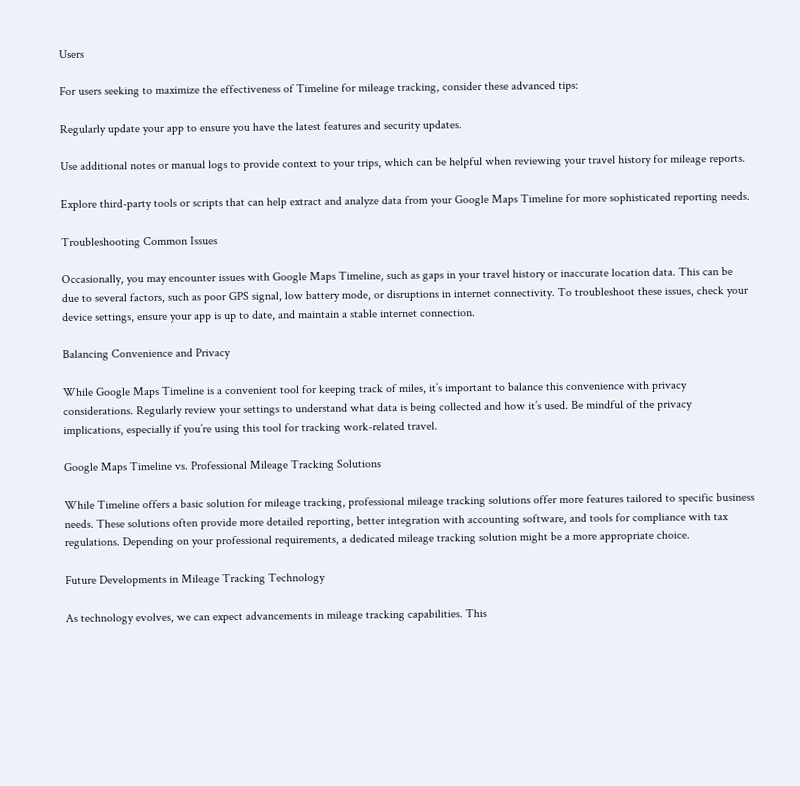Users

For users seeking to maximize the effectiveness of Timeline for mileage tracking, consider these advanced tips:

Regularly update your app to ensure you have the latest features and security updates.

Use additional notes or manual logs to provide context to your trips, which can be helpful when reviewing your travel history for mileage reports.

Explore third-party tools or scripts that can help extract and analyze data from your Google Maps Timeline for more sophisticated reporting needs.

Troubleshooting Common Issues

Occasionally, you may encounter issues with Google Maps Timeline, such as gaps in your travel history or inaccurate location data. This can be due to several factors, such as poor GPS signal, low battery mode, or disruptions in internet connectivity. To troubleshoot these issues, check your device settings, ensure your app is up to date, and maintain a stable internet connection.

Balancing Convenience and Privacy

While Google Maps Timeline is a convenient tool for keeping track of miles, it’s important to balance this convenience with privacy considerations. Regularly review your settings to understand what data is being collected and how it’s used. Be mindful of the privacy implications, especially if you’re using this tool for tracking work-related travel.

Google Maps Timeline vs. Professional Mileage Tracking Solutions

While Timeline offers a basic solution for mileage tracking, professional mileage tracking solutions offer more features tailored to specific business needs. These solutions often provide more detailed reporting, better integration with accounting software, and tools for compliance with tax regulations. Depending on your professional requirements, a dedicated mileage tracking solution might be a more appropriate choice.

Future Developments in Mileage Tracking Technology

As technology evolves, we can expect advancements in mileage tracking capabilities. This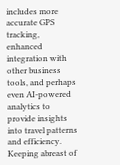includes more accurate GPS tracking, enhanced integration with other business tools, and perhaps even AI-powered analytics to provide insights into travel patterns and efficiency. Keeping abreast of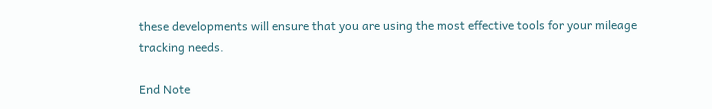these developments will ensure that you are using the most effective tools for your mileage tracking needs.

End Note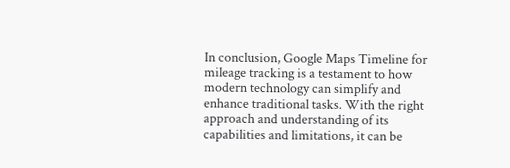In conclusion, Google Maps Timeline for mileage tracking is a testament to how modern technology can simplify and enhance traditional tasks. With the right approach and understanding of its capabilities and limitations, it can be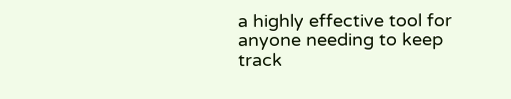a highly effective tool for anyone needing to keep track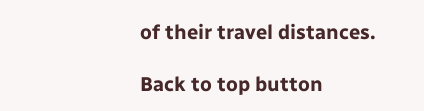of their travel distances.

Back to top button